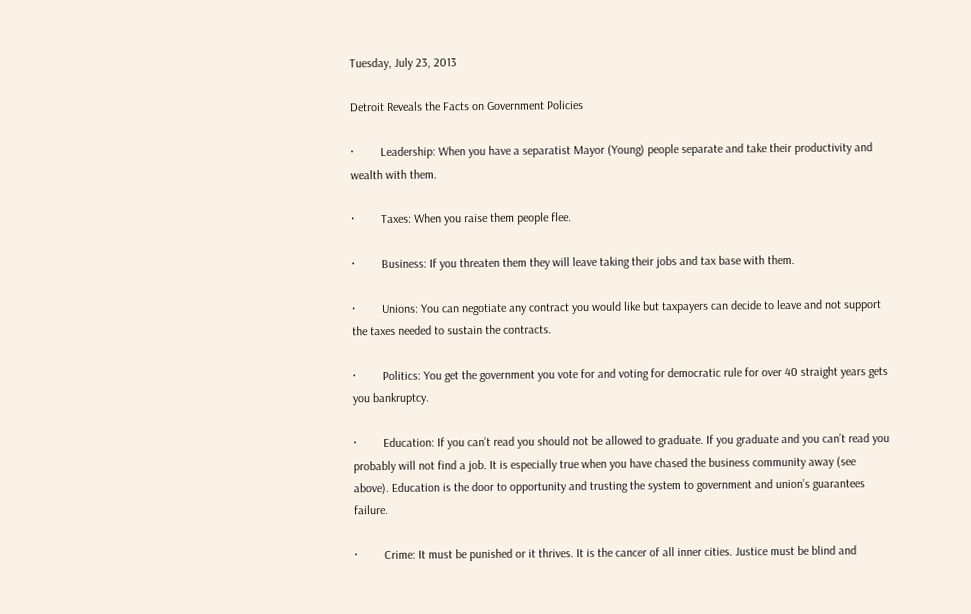Tuesday, July 23, 2013

Detroit Reveals the Facts on Government Policies

·         Leadership: When you have a separatist Mayor (Young) people separate and take their productivity and wealth with them.

·         Taxes: When you raise them people flee.

·         Business: If you threaten them they will leave taking their jobs and tax base with them.

·         Unions: You can negotiate any contract you would like but taxpayers can decide to leave and not support the taxes needed to sustain the contracts.

·         Politics: You get the government you vote for and voting for democratic rule for over 40 straight years gets you bankruptcy.

·         Education: If you can’t read you should not be allowed to graduate. If you graduate and you can’t read you probably will not find a job. It is especially true when you have chased the business community away (see above). Education is the door to opportunity and trusting the system to government and union’s guarantees failure.

·         Crime: It must be punished or it thrives. It is the cancer of all inner cities. Justice must be blind and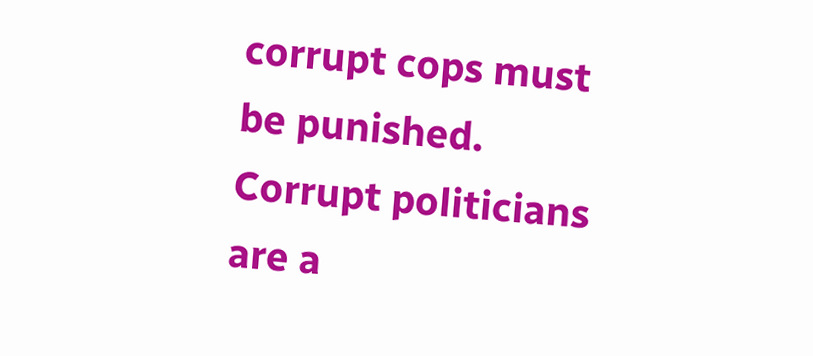corrupt cops must be punished. Corrupt politicians are a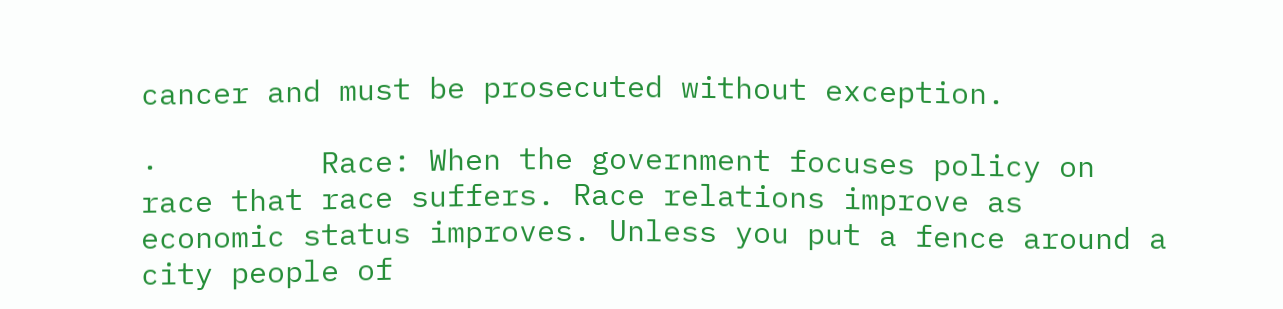cancer and must be prosecuted without exception.

·         Race: When the government focuses policy on race that race suffers. Race relations improve as economic status improves. Unless you put a fence around a city people of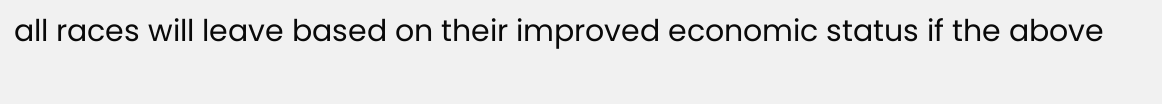all races will leave based on their improved economic status if the above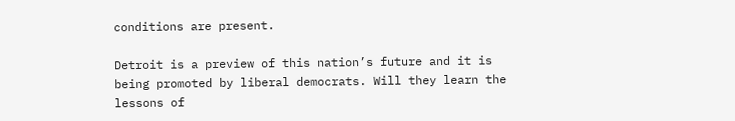conditions are present.

Detroit is a preview of this nation’s future and it is being promoted by liberal democrats. Will they learn the lessons of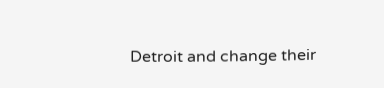Detroit and change their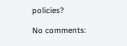policies?

No comments: